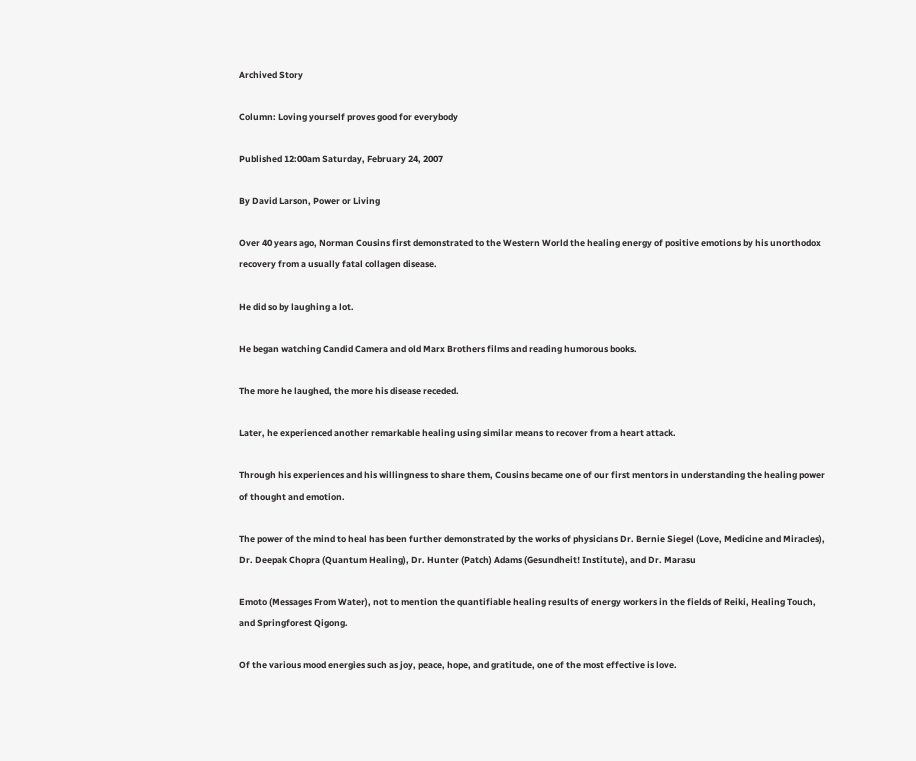Archived Story

Column: Loving yourself proves good for everybody

Published 12:00am Saturday, February 24, 2007

By David Larson, Power or Living

Over 40 years ago, Norman Cousins first demonstrated to the Western World the healing energy of positive emotions by his unorthodox recovery from a usually fatal collagen disease.

He did so by laughing a lot.

He began watching Candid Camera and old Marx Brothers films and reading humorous books.

The more he laughed, the more his disease receded.

Later, he experienced another remarkable healing using similar means to recover from a heart attack.

Through his experiences and his willingness to share them, Cousins became one of our first mentors in understanding the healing power of thought and emotion.

The power of the mind to heal has been further demonstrated by the works of physicians Dr. Bernie Siegel (Love, Medicine and Miracles), Dr. Deepak Chopra (Quantum Healing), Dr. Hunter (Patch) Adams (Gesundheit! Institute), and Dr. Marasu

Emoto (Messages From Water), not to mention the quantifiable healing results of energy workers in the fields of Reiki, Healing Touch, and Springforest Qigong.

Of the various mood energies such as joy, peace, hope, and gratitude, one of the most effective is love.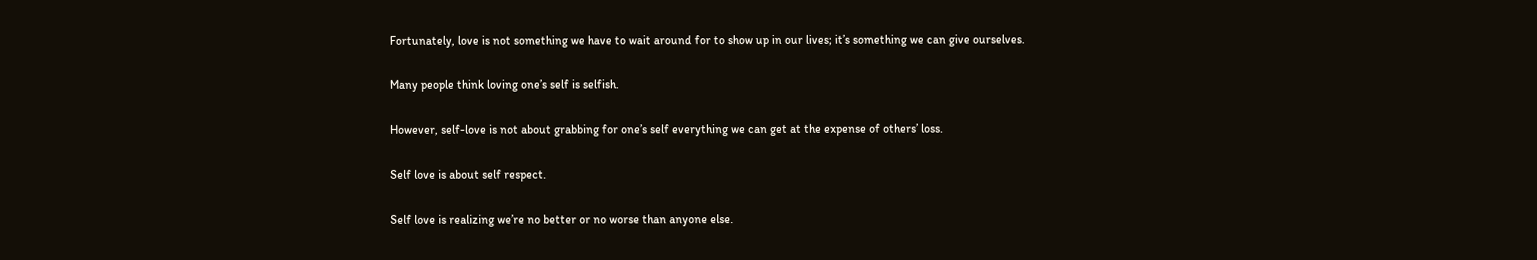Fortunately, love is not something we have to wait around for to show up in our lives; it’s something we can give ourselves.

Many people think loving one’s self is selfish.

However, self-love is not about grabbing for one’s self everything we can get at the expense of others’ loss.

Self love is about self respect.

Self love is realizing we’re no better or no worse than anyone else.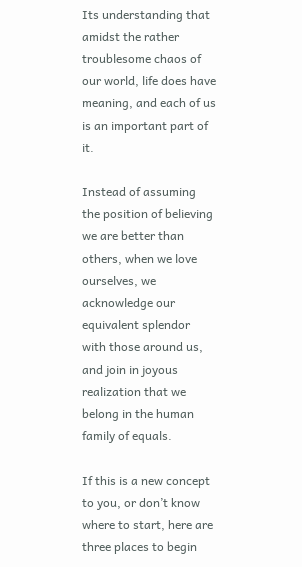Its understanding that amidst the rather troublesome chaos of our world, life does have meaning, and each of us is an important part of it.

Instead of assuming the position of believing we are better than others, when we love ourselves, we acknowledge our equivalent splendor with those around us, and join in joyous realization that we belong in the human family of equals.

If this is a new concept to you, or don’t know where to start, here are three places to begin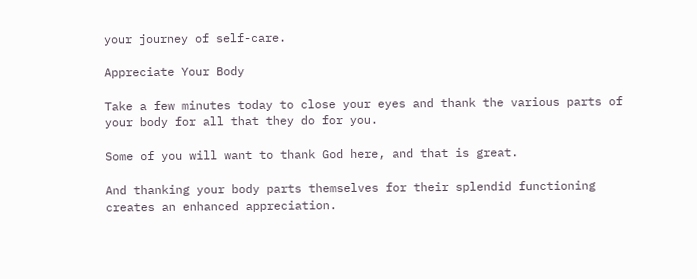your journey of self-care.

Appreciate Your Body

Take a few minutes today to close your eyes and thank the various parts of your body for all that they do for you.

Some of you will want to thank God here, and that is great.

And thanking your body parts themselves for their splendid functioning creates an enhanced appreciation.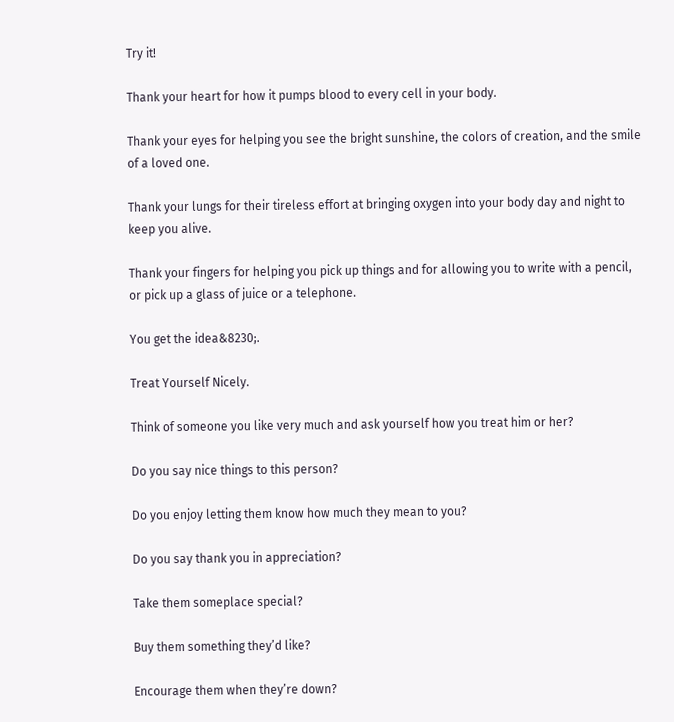Try it!

Thank your heart for how it pumps blood to every cell in your body.

Thank your eyes for helping you see the bright sunshine, the colors of creation, and the smile of a loved one.

Thank your lungs for their tireless effort at bringing oxygen into your body day and night to keep you alive.

Thank your fingers for helping you pick up things and for allowing you to write with a pencil, or pick up a glass of juice or a telephone.

You get the idea&8230;.

Treat Yourself Nicely.

Think of someone you like very much and ask yourself how you treat him or her?

Do you say nice things to this person?

Do you enjoy letting them know how much they mean to you?

Do you say thank you in appreciation?

Take them someplace special?

Buy them something they’d like?

Encourage them when they’re down?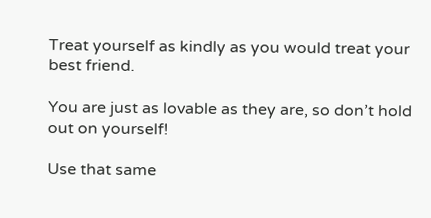Treat yourself as kindly as you would treat your best friend.

You are just as lovable as they are, so don’t hold out on yourself!

Use that same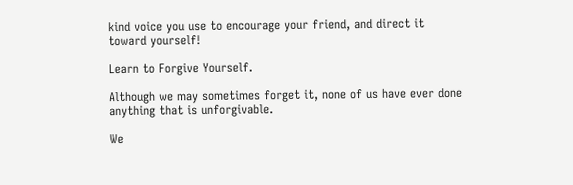kind voice you use to encourage your friend, and direct it toward yourself!

Learn to Forgive Yourself.

Although we may sometimes forget it, none of us have ever done anything that is unforgivable.

We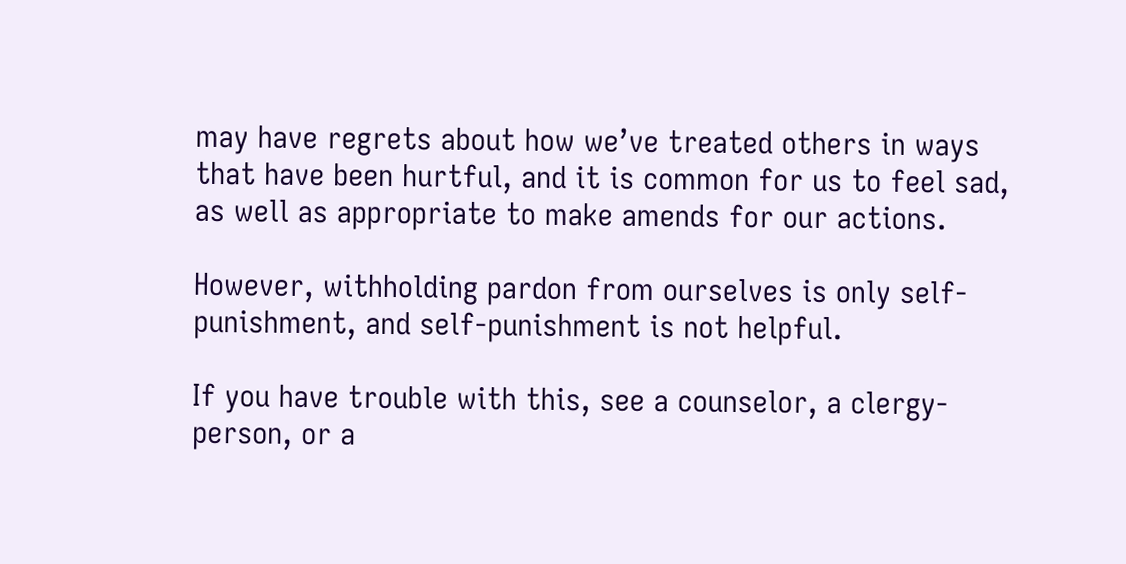may have regrets about how we’ve treated others in ways that have been hurtful, and it is common for us to feel sad, as well as appropriate to make amends for our actions.

However, withholding pardon from ourselves is only self-punishment, and self-punishment is not helpful.

If you have trouble with this, see a counselor, a clergy-person, or a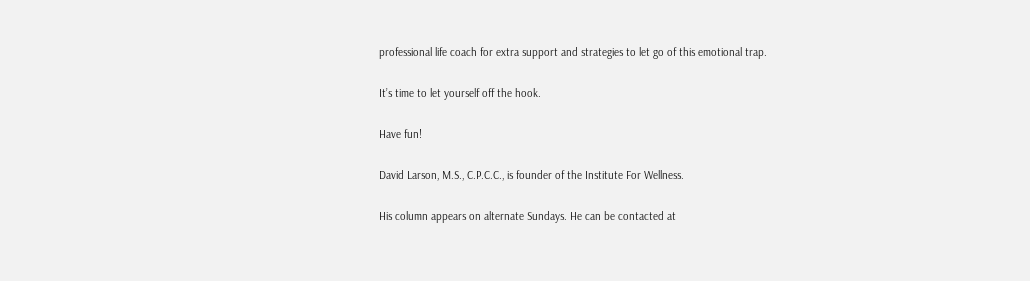professional life coach for extra support and strategies to let go of this emotional trap.

It’s time to let yourself off the hook.

Have fun!

David Larson, M.S., C.P.C.C., is founder of the Institute For Wellness.

His column appears on alternate Sundays. He can be contacted at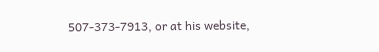507-373-7913, or at his website,